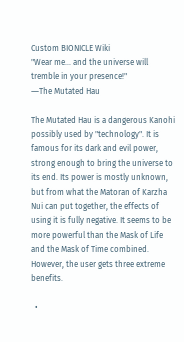Custom BIONICLE Wiki
"Wear me... and the universe will tremble in your presence!"
―The Mutated Hau

The Mutated Hau is a dangerous Kanohi possibly used by "technology". It is famous for its dark and evil power, strong enough to bring the universe to its end. Its power is mostly unknown, but from what the Matoran of Karzha Nui can put together, the effects of using it is fully negative. It seems to be more powerful than the Mask of Life and the Mask of Time combined. However, the user gets three extreme benefits.

  •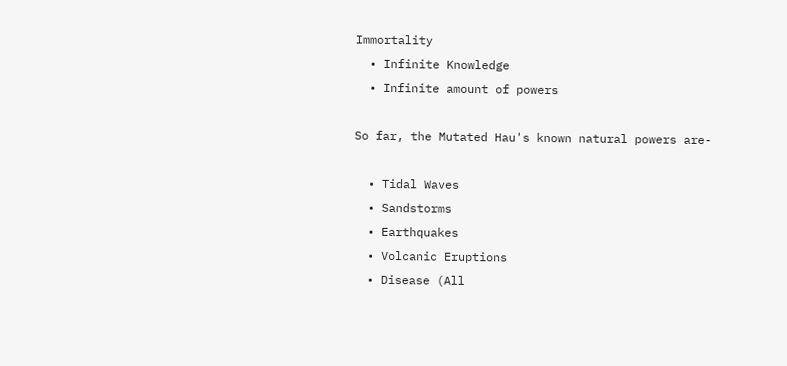Immortality
  • Infinite Knowledge
  • Infinite amount of powers

So far, the Mutated Hau's known natural powers are-

  • Tidal Waves
  • Sandstorms
  • Earthquakes
  • Volcanic Eruptions
  • Disease (All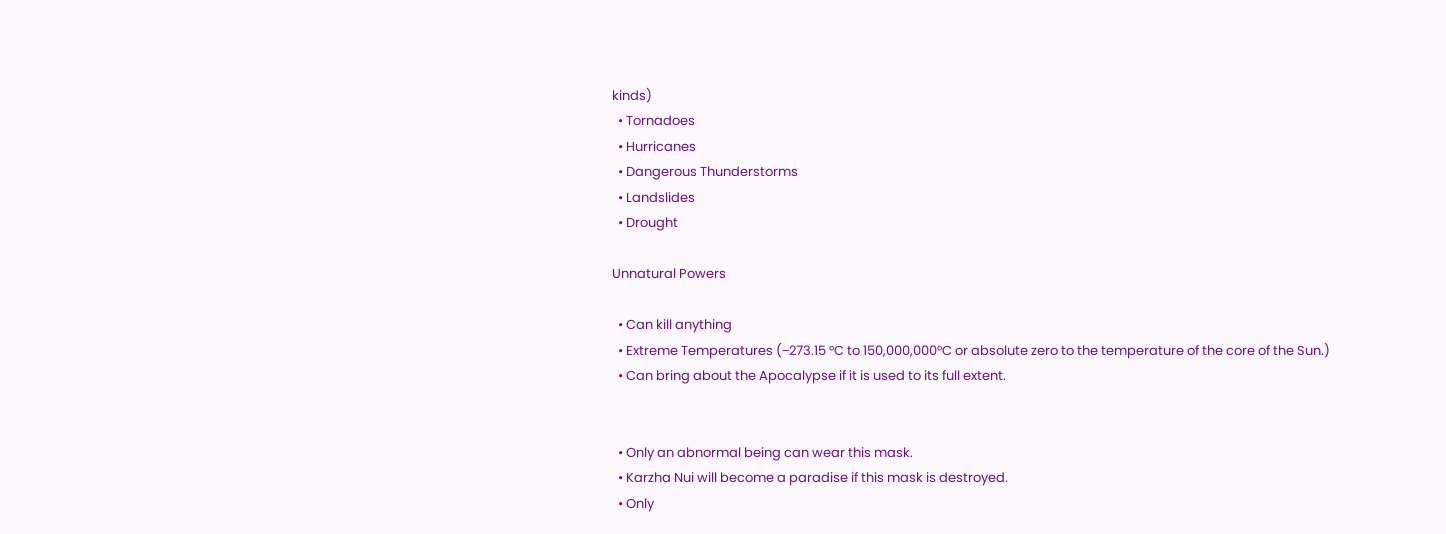kinds)
  • Tornadoes
  • Hurricanes
  • Dangerous Thunderstorms
  • Landslides
  • Drought

Unnatural Powers

  • Can kill anything
  • Extreme Temperatures (−273.15 °C to 150,000,000°C or absolute zero to the temperature of the core of the Sun.)
  • Can bring about the Apocalypse if it is used to its full extent.


  • Only an abnormal being can wear this mask.
  • Karzha Nui will become a paradise if this mask is destroyed.
  • Only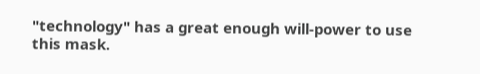"technology" has a great enough will-power to use this mask.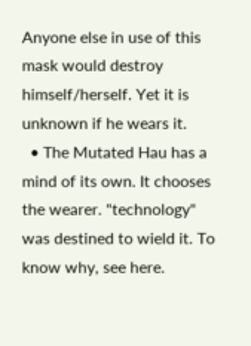Anyone else in use of this mask would destroy himself/herself. Yet it is unknown if he wears it.
  • The Mutated Hau has a mind of its own. It chooses the wearer. "technology" was destined to wield it. To know why, see here.